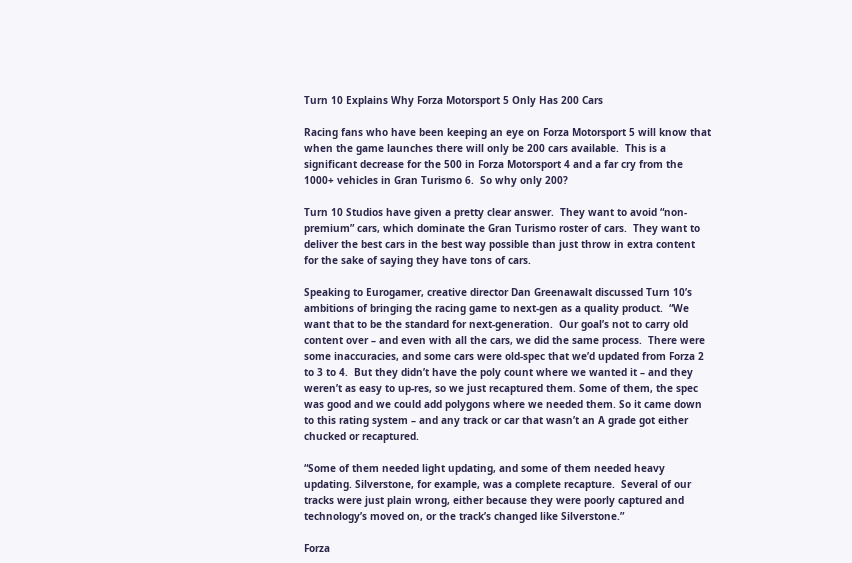Turn 10 Explains Why Forza Motorsport 5 Only Has 200 Cars

Racing fans who have been keeping an eye on Forza Motorsport 5 will know that when the game launches there will only be 200 cars available.  This is a significant decrease for the 500 in Forza Motorsport 4 and a far cry from the 1000+ vehicles in Gran Turismo 6.  So why only 200?

Turn 10 Studios have given a pretty clear answer.  They want to avoid “non-premium” cars, which dominate the Gran Turismo roster of cars.  They want to deliver the best cars in the best way possible than just throw in extra content for the sake of saying they have tons of cars.

Speaking to Eurogamer, creative director Dan Greenawalt discussed Turn 10’s ambitions of bringing the racing game to next-gen as a quality product.  “We want that to be the standard for next-generation.  Our goal’s not to carry old content over – and even with all the cars, we did the same process.  There were some inaccuracies, and some cars were old-spec that we’d updated from Forza 2 to 3 to 4.  But they didn’t have the poly count where we wanted it – and they weren’t as easy to up-res, so we just recaptured them. Some of them, the spec was good and we could add polygons where we needed them. So it came down to this rating system – and any track or car that wasn’t an A grade got either chucked or recaptured.

“Some of them needed light updating, and some of them needed heavy updating. Silverstone, for example, was a complete recapture.  Several of our tracks were just plain wrong, either because they were poorly captured and technology’s moved on, or the track’s changed like Silverstone.”

Forza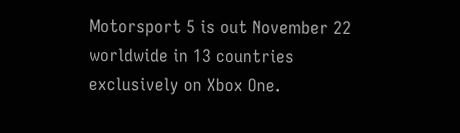Motorsport 5 is out November 22 worldwide in 13 countries exclusively on Xbox One.